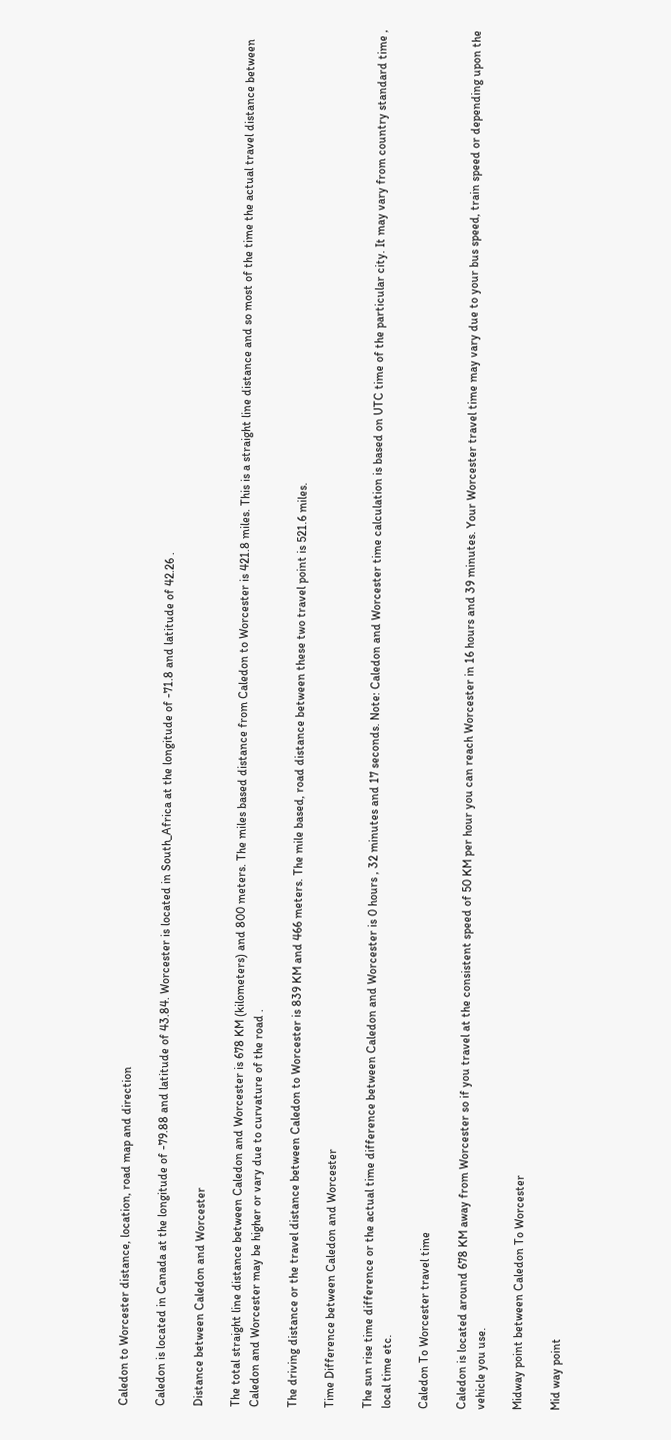Caledon to Worcester distance, location, road map and direction

Caledon is located in Canada at the longitude of -79.88 and latitude of 43.84. Worcester is located in South_Africa at the longitude of -71.8 and latitude of 42.26 .

Distance between Caledon and Worcester

The total straight line distance between Caledon and Worcester is 678 KM (kilometers) and 800 meters. The miles based distance from Caledon to Worcester is 421.8 miles. This is a straight line distance and so most of the time the actual travel distance between Caledon and Worcester may be higher or vary due to curvature of the road .

The driving distance or the travel distance between Caledon to Worcester is 839 KM and 466 meters. The mile based, road distance between these two travel point is 521.6 miles.

Time Difference between Caledon and Worcester

The sun rise time difference or the actual time difference between Caledon and Worcester is 0 hours , 32 minutes and 17 seconds. Note: Caledon and Worcester time calculation is based on UTC time of the particular city. It may vary from country standard time , local time etc.

Caledon To Worcester travel time

Caledon is located around 678 KM away from Worcester so if you travel at the consistent speed of 50 KM per hour you can reach Worcester in 16 hours and 39 minutes. Your Worcester travel time may vary due to your bus speed, train speed or depending upon the vehicle you use.

Midway point between Caledon To Worcester

Mid way point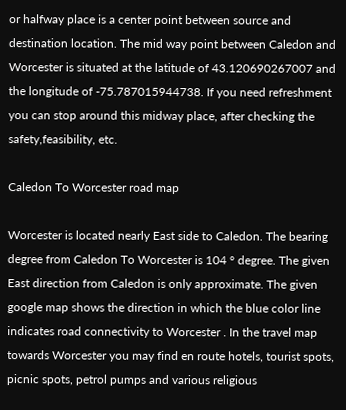or halfway place is a center point between source and destination location. The mid way point between Caledon and Worcester is situated at the latitude of 43.120690267007 and the longitude of -75.787015944738. If you need refreshment you can stop around this midway place, after checking the safety,feasibility, etc.

Caledon To Worcester road map

Worcester is located nearly East side to Caledon. The bearing degree from Caledon To Worcester is 104 ° degree. The given East direction from Caledon is only approximate. The given google map shows the direction in which the blue color line indicates road connectivity to Worcester . In the travel map towards Worcester you may find en route hotels, tourist spots, picnic spots, petrol pumps and various religious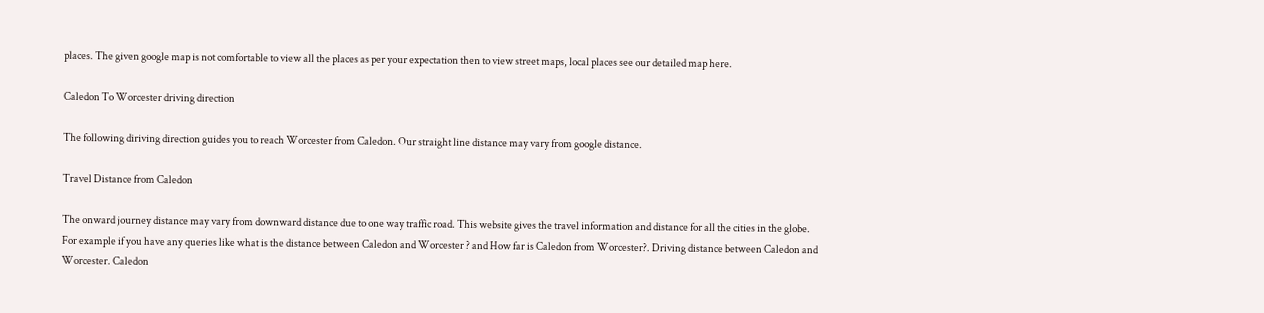places. The given google map is not comfortable to view all the places as per your expectation then to view street maps, local places see our detailed map here.

Caledon To Worcester driving direction

The following diriving direction guides you to reach Worcester from Caledon. Our straight line distance may vary from google distance.

Travel Distance from Caledon

The onward journey distance may vary from downward distance due to one way traffic road. This website gives the travel information and distance for all the cities in the globe. For example if you have any queries like what is the distance between Caledon and Worcester ? and How far is Caledon from Worcester?. Driving distance between Caledon and Worcester. Caledon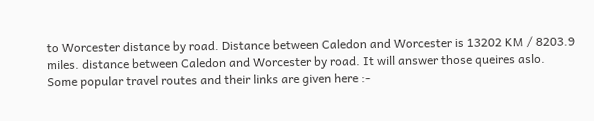to Worcester distance by road. Distance between Caledon and Worcester is 13202 KM / 8203.9 miles. distance between Caledon and Worcester by road. It will answer those queires aslo. Some popular travel routes and their links are given here :-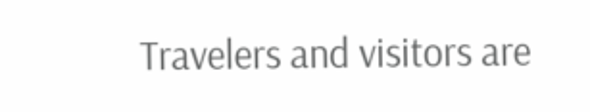Travelers and visitors are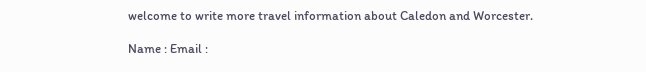welcome to write more travel information about Caledon and Worcester.

Name : Email :